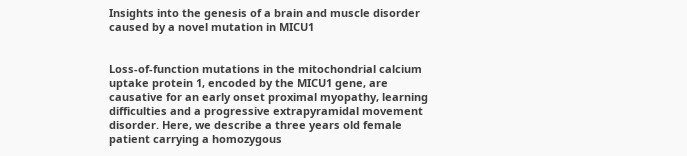Insights into the genesis of a brain and muscle disorder caused by a novel mutation in MICU1


Loss-of-function mutations in the mitochondrial calcium uptake protein 1, encoded by the MICU1 gene, are causative for an early onset proximal myopathy, learning difficulties and a progressive extrapyramidal movement disorder. Here, we describe a three years old female patient carrying a homozygous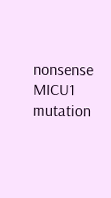nonsense MICU1 mutation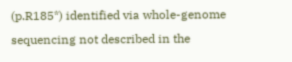(p.R185*) identified via whole-genome sequencing not described in the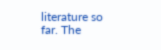literature so far. The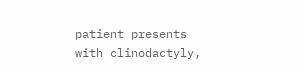patient presents with clinodactyly,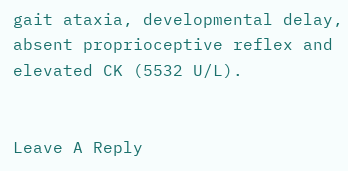gait ataxia, developmental delay, absent proprioceptive reflex and elevated CK (5532 U/L).


Leave A Reply